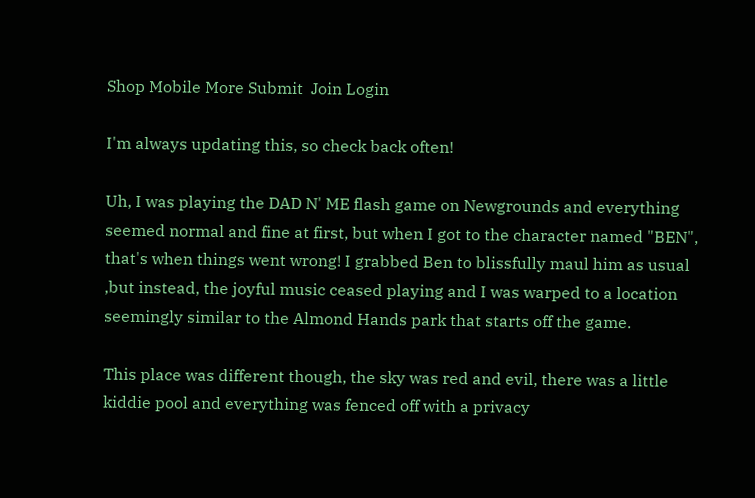Shop Mobile More Submit  Join Login

I'm always updating this, so check back often!

Uh, I was playing the DAD N' ME flash game on Newgrounds and everything seemed normal and fine at first, but when I got to the character named "BEN", that's when things went wrong! I grabbed Ben to blissfully maul him as usual ,but instead, the joyful music ceased playing and I was warped to a location seemingly similar to the Almond Hands park that starts off the game.

This place was different though, the sky was red and evil, there was a little kiddie pool and everything was fenced off with a privacy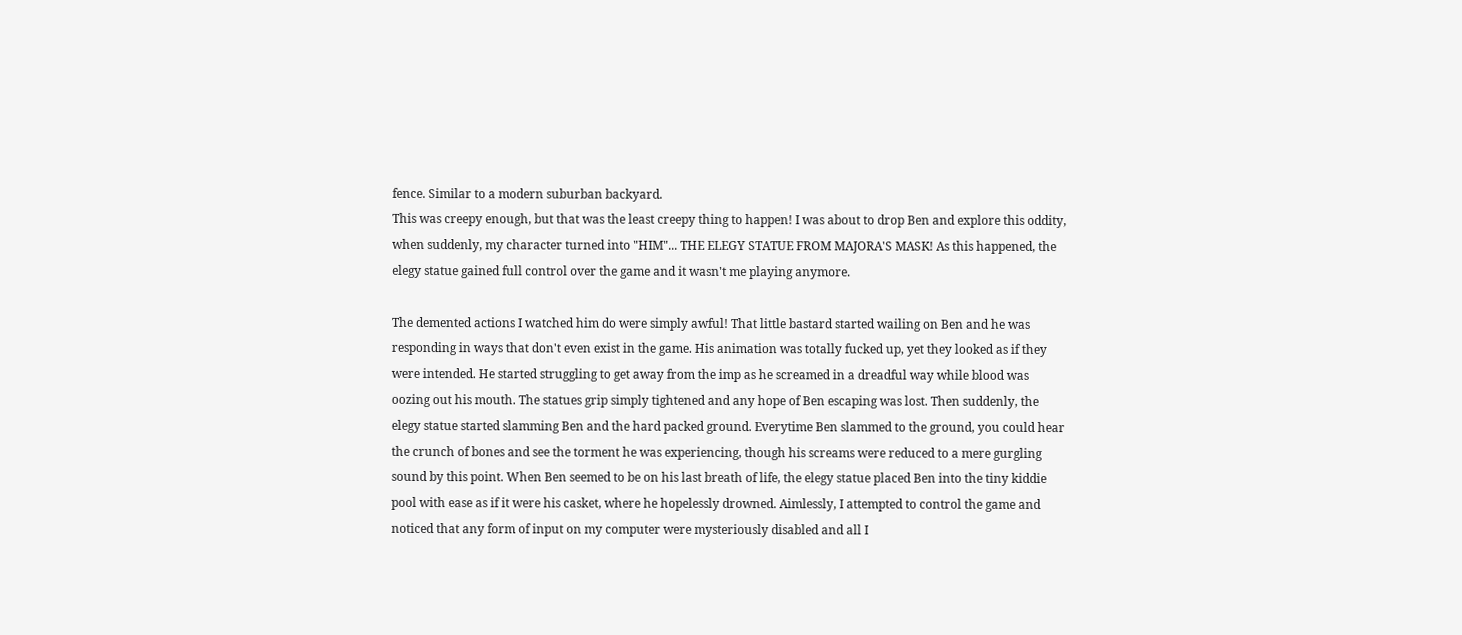fence. Similar to a modern suburban backyard.
This was creepy enough, but that was the least creepy thing to happen! I was about to drop Ben and explore this oddity, when suddenly, my character turned into "HIM"... THE ELEGY STATUE FROM MAJORA'S MASK! As this happened, the elegy statue gained full control over the game and it wasn't me playing anymore.

The demented actions I watched him do were simply awful! That little bastard started wailing on Ben and he was responding in ways that don't even exist in the game. His animation was totally fucked up, yet they looked as if they were intended. He started struggling to get away from the imp as he screamed in a dreadful way while blood was oozing out his mouth. The statues grip simply tightened and any hope of Ben escaping was lost. Then suddenly, the elegy statue started slamming Ben and the hard packed ground. Everytime Ben slammed to the ground, you could hear the crunch of bones and see the torment he was experiencing, though his screams were reduced to a mere gurgling sound by this point. When Ben seemed to be on his last breath of life, the elegy statue placed Ben into the tiny kiddie pool with ease as if it were his casket, where he hopelessly drowned. Aimlessly, I attempted to control the game and noticed that any form of input on my computer were mysteriously disabled and all I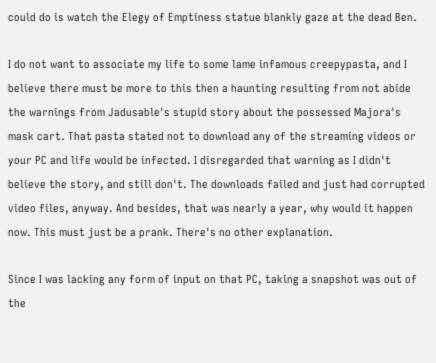could do is watch the Elegy of Emptiness statue blankly gaze at the dead Ben.

I do not want to associate my life to some lame infamous creepypasta, and I believe there must be more to this then a haunting resulting from not abide the warnings from Jadusable's stupid story about the possessed Majora's mask cart. That pasta stated not to download any of the streaming videos or your PC and life would be infected. I disregarded that warning as I didn't believe the story, and still don't. The downloads failed and just had corrupted video files, anyway. And besides, that was nearly a year, why would it happen now. This must just be a prank. There's no other explanation.

Since I was lacking any form of input on that PC, taking a snapshot was out of the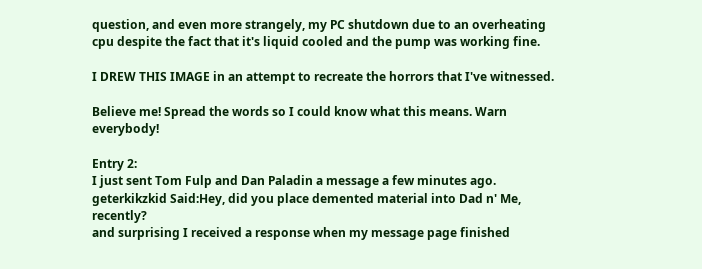question, and even more strangely, my PC shutdown due to an overheating cpu despite the fact that it's liquid cooled and the pump was working fine.

I DREW THIS IMAGE in an attempt to recreate the horrors that I've witnessed.

Believe me! Spread the words so I could know what this means. Warn everybody!

Entry 2:
I just sent Tom Fulp and Dan Paladin a message a few minutes ago.
geterkikzkid Said:Hey, did you place demented material into Dad n' Me, recently?
and surprising I received a response when my message page finished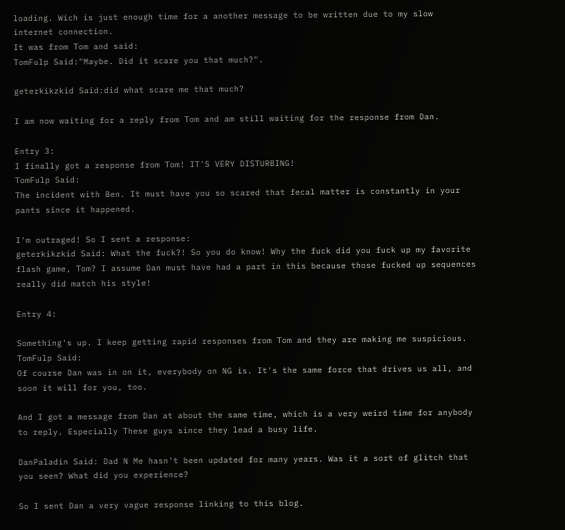loading. Wich is just enough time for a another message to be written due to my slow internet connection.
It was from Tom and said:
TomFulp Said:"Maybe. Did it scare you that much?".

geterkikzkid Said:did what scare me that much?

I am now waiting for a reply from Tom and am still waiting for the response from Dan.

Entry 3:
I finally got a response from Tom! IT'S VERY DISTURBING!
TomFulp Said:
The incident with Ben. It must have you so scared that fecal matter is constantly in your pants since it happened.

I'm outraged! So I sent a response:
geterkikzkid Said: What the fuck?! So you do know! Why the fuck did you fuck up my favorite flash game, Tom? I assume Dan must have had a part in this because those fucked up sequences really did match his style!

Entry 4:

Something's up. I keep getting rapid responses from Tom and they are making me suspicious.
TomFulp Said:
Of course Dan was in on it, everybody on NG is. It's the same force that drives us all, and soon it will for you, too.

And I got a message from Dan at about the same time, which is a very weird time for anybody to reply. Especially These guys since they lead a busy life.

DanPaladin Said: Dad N Me hasn't been updated for many years. Was it a sort of glitch that you seen? What did you experience?

So I sent Dan a very vague response linking to this blog.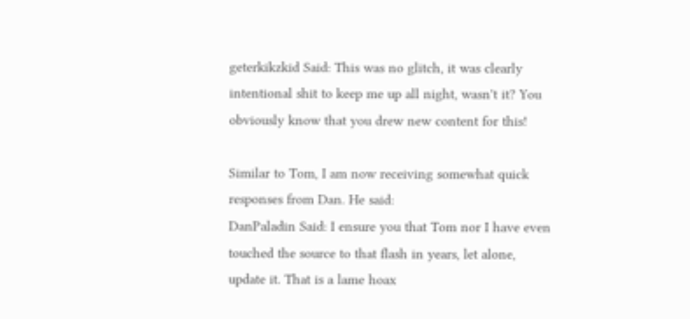geterkikzkid Said: This was no glitch, it was clearly intentional shit to keep me up all night, wasn't it? You obviously know that you drew new content for this!

Similar to Tom, I am now receiving somewhat quick responses from Dan. He said:
DanPaladin Said: I ensure you that Tom nor I have even touched the source to that flash in years, let alone, update it. That is a lame hoax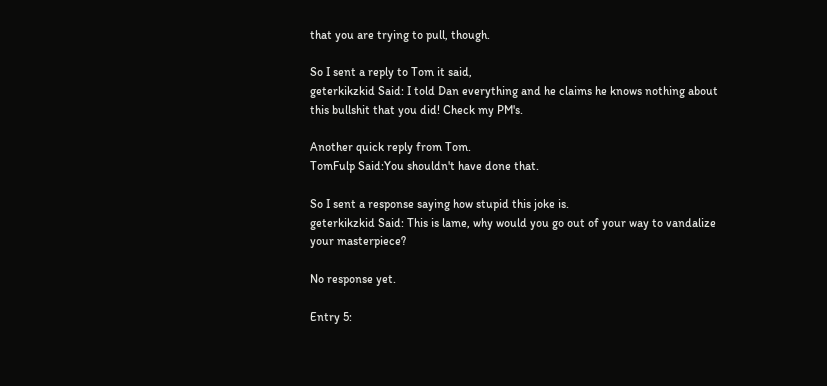that you are trying to pull, though.

So I sent a reply to Tom it said,
geterkikzkid Said: I told Dan everything and he claims he knows nothing about this bullshit that you did! Check my PM's.

Another quick reply from Tom.
TomFulp Said:You shouldn't have done that.

So I sent a response saying how stupid this joke is.
geterkikzkid Said: This is lame, why would you go out of your way to vandalize your masterpiece?

No response yet.

Entry 5: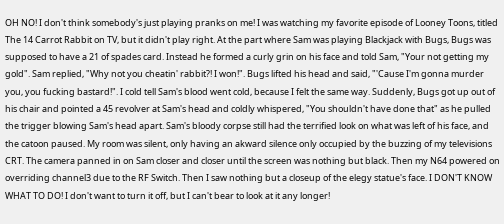OH NO! I don't think somebody's just playing pranks on me! I was watching my favorite episode of Looney Toons, titled The 14 Carrot Rabbit on TV, but it didn't play right. At the part where Sam was playing Blackjack with Bugs, Bugs was supposed to have a 21 of spades card. Instead he formed a curly grin on his face and told Sam, "Your not getting my gold". Sam replied, "Why not you cheatin' rabbit?! I won!". Bugs lifted his head and said, "'Cause I'm gonna murder you, you fucking bastard!". I cold tell Sam's blood went cold, because I felt the same way. Suddenly, Bugs got up out of his chair and pointed a 45 revolver at Sam's head and coldly whispered, "You shouldn't have done that" as he pulled the trigger blowing Sam's head apart. Sam's bloody corpse still had the terrified look on what was left of his face, and the catoon paused. My room was silent, only having an akward silence only occupied by the buzzing of my televisions CRT. The camera panned in on Sam closer and closer until the screen was nothing but black. Then my N64 powered on overriding channel3 due to the RF Switch. Then I saw nothing but a closeup of the elegy statue's face. I DON'T KNOW WHAT TO DO! I don't want to turn it off, but I can't bear to look at it any longer!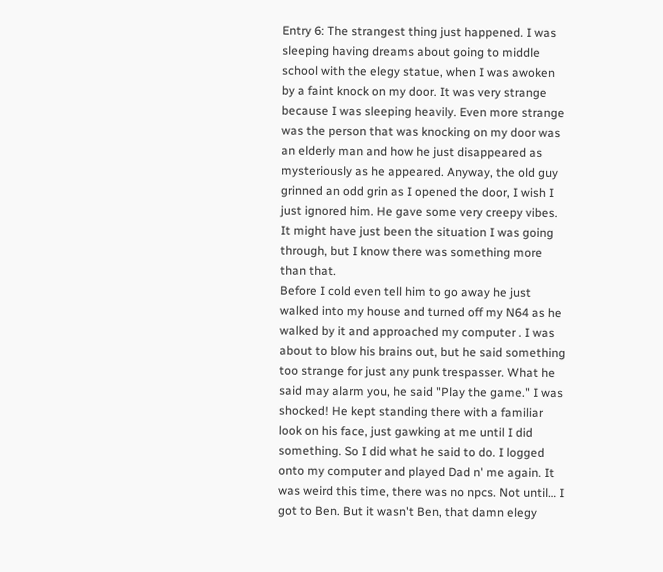Entry 6: The strangest thing just happened. I was sleeping having dreams about going to middle school with the elegy statue, when I was awoken by a faint knock on my door. It was very strange because I was sleeping heavily. Even more strange was the person that was knocking on my door was an elderly man and how he just disappeared as mysteriously as he appeared. Anyway, the old guy grinned an odd grin as I opened the door, I wish I just ignored him. He gave some very creepy vibes. It might have just been the situation I was going through, but I know there was something more than that.
Before I cold even tell him to go away he just walked into my house and turned off my N64 as he walked by it and approached my computer . I was about to blow his brains out, but he said something too strange for just any punk trespasser. What he said may alarm you, he said "Play the game." I was shocked! He kept standing there with a familiar look on his face, just gawking at me until I did something. So I did what he said to do. I logged onto my computer and played Dad n' me again. It was weird this time, there was no npcs. Not until… I got to Ben. But it wasn't Ben, that damn elegy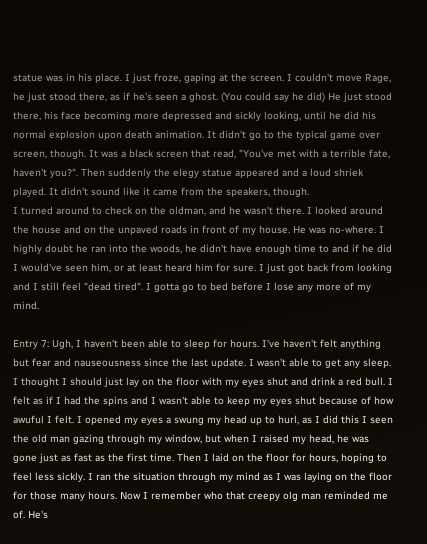statue was in his place. I just froze, gaping at the screen. I couldn't move Rage, he just stood there, as if he's seen a ghost. (You could say he did) He just stood there, his face becoming more depressed and sickly looking, until he did his normal explosion upon death animation. It didn't go to the typical game over screen, though. It was a black screen that read, "You've met with a terrible fate, haven't you?". Then suddenly the elegy statue appeared and a loud shriek played. It didn't sound like it came from the speakers, though.
I turned around to check on the oldman, and he wasn't there. I looked around the house and on the unpaved roads in front of my house. He was no-where. I highly doubt he ran into the woods, he didn't have enough time to and if he did I would've seen him, or at least heard him for sure. I just got back from looking and I still feel "dead tired". I gotta go to bed before I lose any more of my mind.

Entry 7: Ugh, I haven't been able to sleep for hours. I've haven't felt anything but fear and nauseousness since the last update. I wasn't able to get any sleep. I thought I should just lay on the floor with my eyes shut and drink a red bull. I felt as if I had the spins and I wasn't able to keep my eyes shut because of how awuful I felt. I opened my eyes a swung my head up to hurl, as I did this I seen the old man gazing through my window, but when I raised my head, he was gone just as fast as the first time. Then I laid on the floor for hours, hoping to feel less sickly. I ran the situation through my mind as I was laying on the floor for those many hours. Now I remember who that creepy olg man reminded me of. He's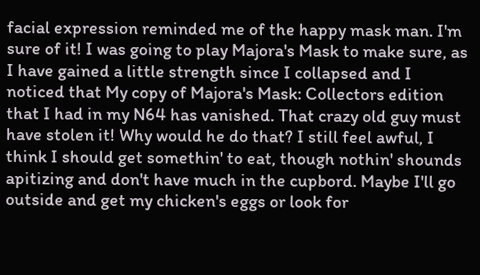facial expression reminded me of the happy mask man. I'm sure of it! I was going to play Majora's Mask to make sure, as I have gained a little strength since I collapsed and I noticed that My copy of Majora's Mask: Collectors edition that I had in my N64 has vanished. That crazy old guy must have stolen it! Why would he do that? I still feel awful, I think I should get somethin' to eat, though nothin' shounds apitizing and don't have much in the cupbord. Maybe I'll go outside and get my chicken's eggs or look for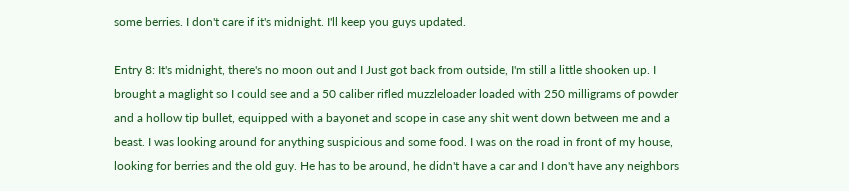some berries. I don't care if it's midnight. I'll keep you guys updated.

Entry 8: It's midnight, there's no moon out and I Just got back from outside, I'm still a little shooken up. I brought a maglight so I could see and a 50 caliber rifled muzzleloader loaded with 250 milligrams of powder and a hollow tip bullet, equipped with a bayonet and scope in case any shit went down between me and a beast. I was looking around for anything suspicious and some food. I was on the road in front of my house, looking for berries and the old guy. He has to be around, he didn't have a car and I don't have any neighbors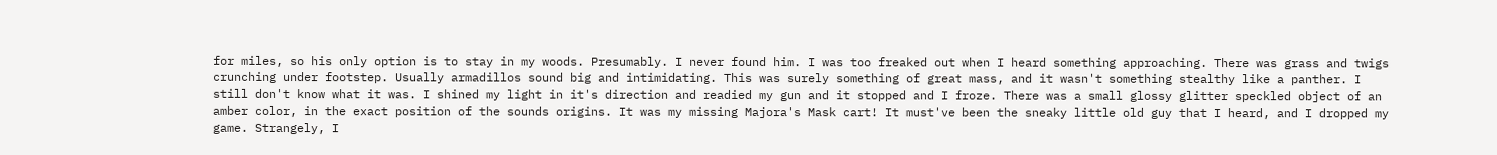for miles, so his only option is to stay in my woods. Presumably. I never found him. I was too freaked out when I heard something approaching. There was grass and twigs crunching under footstep. Usually armadillos sound big and intimidating. This was surely something of great mass, and it wasn't something stealthy like a panther. I still don't know what it was. I shined my light in it's direction and readied my gun and it stopped and I froze. There was a small glossy glitter speckled object of an amber color, in the exact position of the sounds origins. It was my missing Majora's Mask cart! It must've been the sneaky little old guy that I heard, and I dropped my game. Strangely, I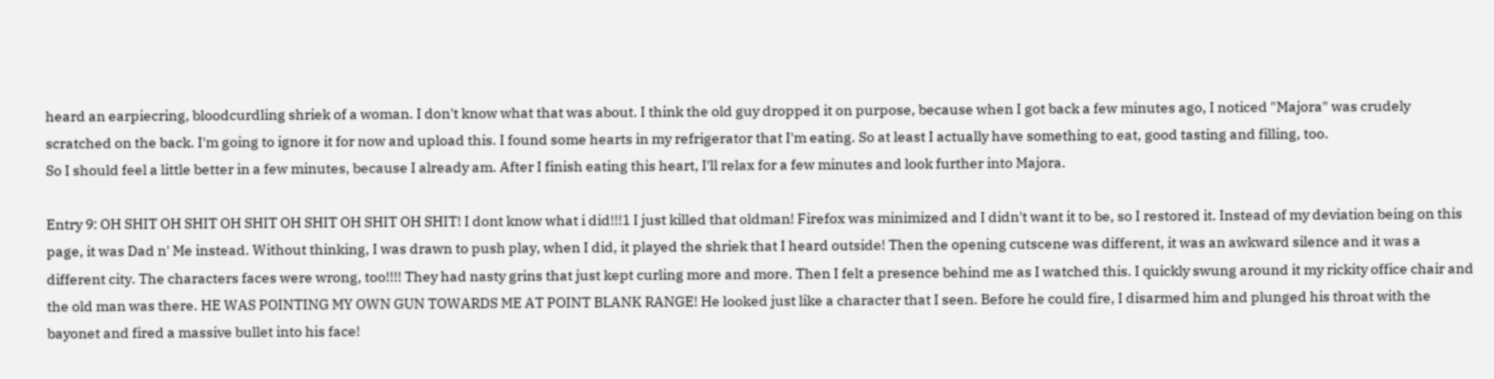heard an earpiecring, bloodcurdling shriek of a woman. I don't know what that was about. I think the old guy dropped it on purpose, because when I got back a few minutes ago, I noticed "Majora" was crudely scratched on the back. I'm going to ignore it for now and upload this. I found some hearts in my refrigerator that I'm eating. So at least I actually have something to eat, good tasting and filling, too.
So I should feel a little better in a few minutes, because I already am. After I finish eating this heart, I'll relax for a few minutes and look further into Majora.

Entry 9: OH SHIT OH SHIT OH SHIT OH SHIT OH SHIT OH SHIT! I dont know what i did!!!1 I just killed that oldman! Firefox was minimized and I didn't want it to be, so I restored it. Instead of my deviation being on this page, it was Dad n' Me instead. Without thinking, I was drawn to push play, when I did, it played the shriek that I heard outside! Then the opening cutscene was different, it was an awkward silence and it was a different city. The characters faces were wrong, too!!!! They had nasty grins that just kept curling more and more. Then I felt a presence behind me as I watched this. I quickly swung around it my rickity office chair and the old man was there. HE WAS POINTING MY OWN GUN TOWARDS ME AT POINT BLANK RANGE! He looked just like a character that I seen. Before he could fire, I disarmed him and plunged his throat with the bayonet and fired a massive bullet into his face!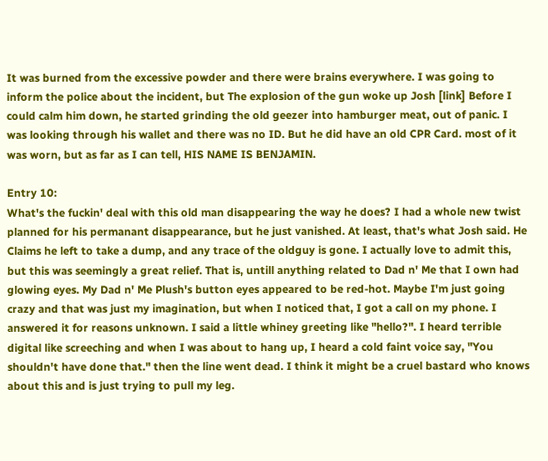It was burned from the excessive powder and there were brains everywhere. I was going to inform the police about the incident, but The explosion of the gun woke up Josh [link] Before I could calm him down, he started grinding the old geezer into hamburger meat, out of panic. I was looking through his wallet and there was no ID. But he did have an old CPR Card. most of it was worn, but as far as I can tell, HIS NAME IS BENJAMIN.

Entry 10:
What's the fuckin' deal with this old man disappearing the way he does? I had a whole new twist planned for his permanant disappearance, but he just vanished. At least, that's what Josh said. He Claims he left to take a dump, and any trace of the oldguy is gone. I actually love to admit this, but this was seemingly a great relief. That is, untill anything related to Dad n' Me that I own had glowing eyes. My Dad n' Me Plush's button eyes appeared to be red-hot. Maybe I'm just going crazy and that was just my imagination, but when I noticed that, I got a call on my phone. I answered it for reasons unknown. I said a little whiney greeting like "hello?". I heard terrible digital like screeching and when I was about to hang up, I heard a cold faint voice say, "You shouldn't have done that." then the line went dead. I think it might be a cruel bastard who knows about this and is just trying to pull my leg.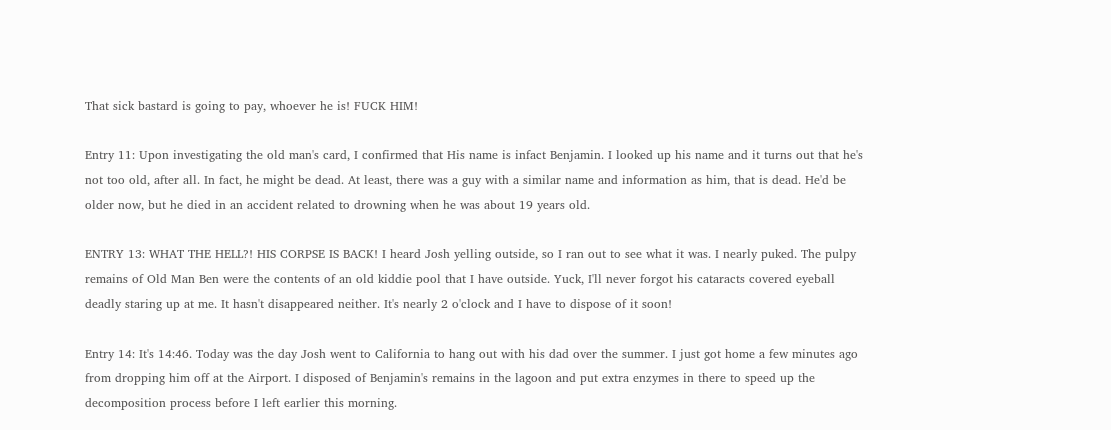That sick bastard is going to pay, whoever he is! FUCK HIM!

Entry 11: Upon investigating the old man's card, I confirmed that His name is infact Benjamin. I looked up his name and it turns out that he's not too old, after all. In fact, he might be dead. At least, there was a guy with a similar name and information as him, that is dead. He'd be older now, but he died in an accident related to drowning when he was about 19 years old.

ENTRY 13: WHAT THE HELL?! HIS CORPSE IS BACK! I heard Josh yelling outside, so I ran out to see what it was. I nearly puked. The pulpy remains of Old Man Ben were the contents of an old kiddie pool that I have outside. Yuck, I'll never forgot his cataracts covered eyeball deadly staring up at me. It hasn't disappeared neither. It's nearly 2 o'clock and I have to dispose of it soon!

Entry 14: It's 14:46. Today was the day Josh went to California to hang out with his dad over the summer. I just got home a few minutes ago from dropping him off at the Airport. I disposed of Benjamin's remains in the lagoon and put extra enzymes in there to speed up the decomposition process before I left earlier this morning.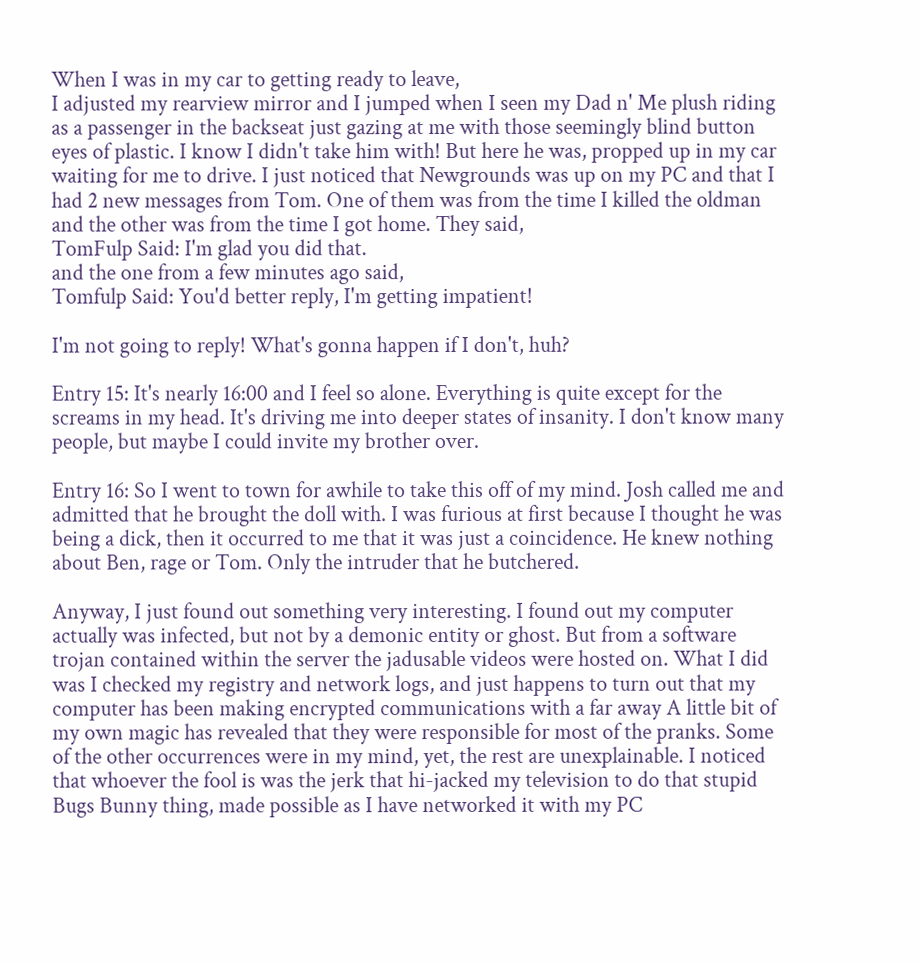When I was in my car to getting ready to leave,
I adjusted my rearview mirror and I jumped when I seen my Dad n' Me plush riding as a passenger in the backseat just gazing at me with those seemingly blind button eyes of plastic. I know I didn't take him with! But here he was, propped up in my car waiting for me to drive. I just noticed that Newgrounds was up on my PC and that I had 2 new messages from Tom. One of them was from the time I killed the oldman and the other was from the time I got home. They said,
TomFulp Said: I'm glad you did that.
and the one from a few minutes ago said,
Tomfulp Said: You'd better reply, I'm getting impatient!

I'm not going to reply! What's gonna happen if I don't, huh?

Entry 15: It's nearly 16:00 and I feel so alone. Everything is quite except for the screams in my head. It's driving me into deeper states of insanity. I don't know many people, but maybe I could invite my brother over.

Entry 16: So I went to town for awhile to take this off of my mind. Josh called me and admitted that he brought the doll with. I was furious at first because I thought he was being a dick, then it occurred to me that it was just a coincidence. He knew nothing about Ben, rage or Tom. Only the intruder that he butchered.

Anyway, I just found out something very interesting. I found out my computer actually was infected, but not by a demonic entity or ghost. But from a software trojan contained within the server the jadusable videos were hosted on. What I did was I checked my registry and network logs, and just happens to turn out that my computer has been making encrypted communications with a far away A little bit of my own magic has revealed that they were responsible for most of the pranks. Some of the other occurrences were in my mind, yet, the rest are unexplainable. I noticed that whoever the fool is was the jerk that hi-jacked my television to do that stupid Bugs Bunny thing, made possible as I have networked it with my PC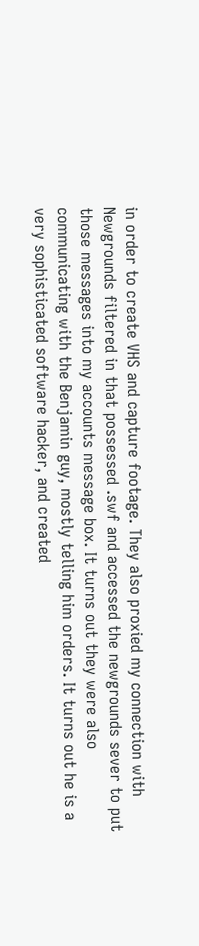in order to create VHS and capture footage. They also proxied my connection with Newgrounds filtered in that possessed .swf and accessed the newgrounds sever to put those messages into my accounts message box. It turns out they were also communicating with the Benjamin guy, mostly telling him orders. It turns out he is a very sophisticated software hacker, and created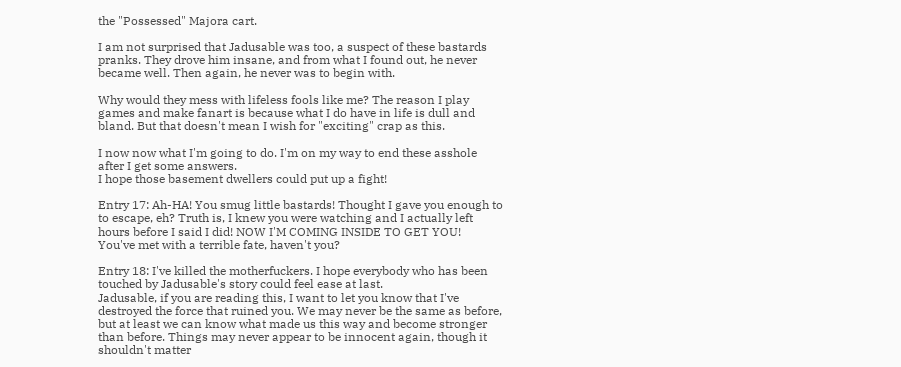the "Possessed" Majora cart.

I am not surprised that Jadusable was too, a suspect of these bastards pranks. They drove him insane, and from what I found out, he never became well. Then again, he never was to begin with.

Why would they mess with lifeless fools like me? The reason I play games and make fanart is because what I do have in life is dull and bland. But that doesn't mean I wish for "exciting" crap as this.

I now now what I'm going to do. I'm on my way to end these asshole after I get some answers.
I hope those basement dwellers could put up a fight!

Entry 17: Ah-HA! You smug little bastards! Thought I gave you enough to to escape, eh? Truth is, I knew you were watching and I actually left hours before I said I did! NOW I'M COMING INSIDE TO GET YOU!
You've met with a terrible fate, haven't you?

Entry 18: I've killed the motherfuckers. I hope everybody who has been touched by Jadusable's story could feel ease at last.
Jadusable, if you are reading this, I want to let you know that I've destroyed the force that ruined you. We may never be the same as before, but at least we can know what made us this way and become stronger than before. Things may never appear to be innocent again, though it shouldn't matter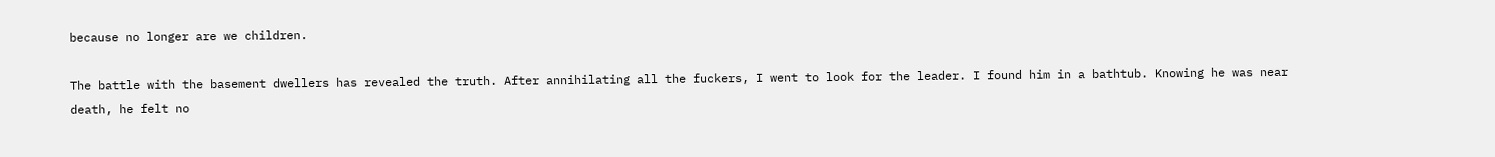because no longer are we children.

The battle with the basement dwellers has revealed the truth. After annihilating all the fuckers, I went to look for the leader. I found him in a bathtub. Knowing he was near death, he felt no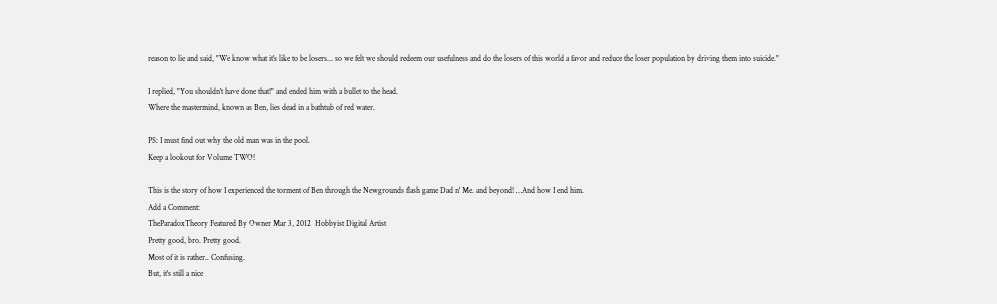reason to lie and said, "We know what it's like to be losers... so we felt we should redeem our usefulness and do the losers of this world a favor and reduce the loser population by driving them into suicide."

I replied, "You shouldn't have done that!" and ended him with a bullet to the head.
Where the mastermind, known as Ben, lies dead in a bathtub of red water.

PS: I must find out why the old man was in the pool.
Keep a lookout for Volume TWO!

This is the story of how I experienced the torment of Ben through the Newgrounds flash game Dad n' Me. and beyond! …And how I end him.
Add a Comment:
TheParadoxTheory Featured By Owner Mar 3, 2012  Hobbyist Digital Artist
Pretty good, bro. Pretty good.
Most of it is rather.. Confusing.
But, it's still a nice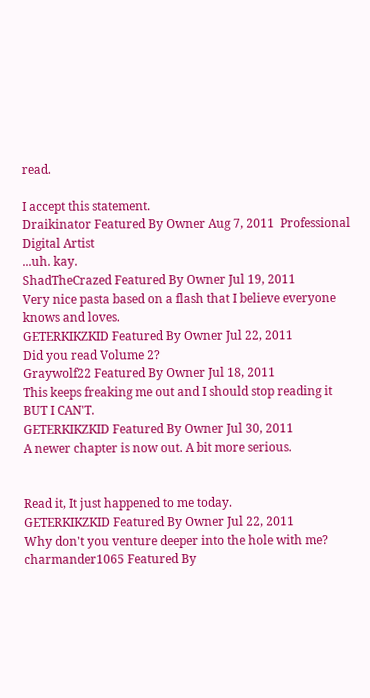read.

I accept this statement.
Draikinator Featured By Owner Aug 7, 2011  Professional Digital Artist
...uh. kay.
ShadTheCrazed Featured By Owner Jul 19, 2011
Very nice pasta based on a flash that I believe everyone knows and loves.
GETERKIKZKID Featured By Owner Jul 22, 2011
Did you read Volume 2?
Graywolf22 Featured By Owner Jul 18, 2011
This keeps freaking me out and I should stop reading it BUT I CAN'T.
GETERKIKZKID Featured By Owner Jul 30, 2011
A newer chapter is now out. A bit more serious.


Read it, It just happened to me today.
GETERKIKZKID Featured By Owner Jul 22, 2011
Why don't you venture deeper into the hole with me?
charmander1065 Featured By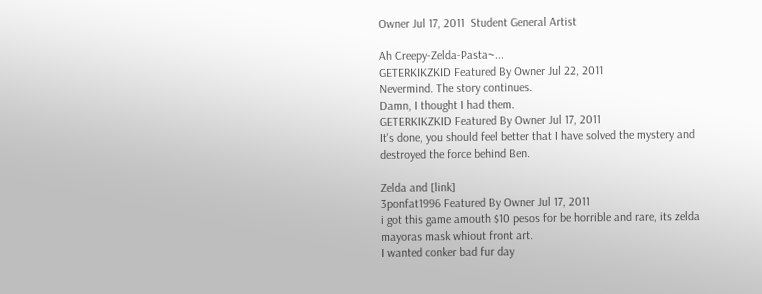Owner Jul 17, 2011  Student General Artist

Ah Creepy-Zelda-Pasta~...
GETERKIKZKID Featured By Owner Jul 22, 2011
Nevermind. The story continues.
Damn, I thought I had them.
GETERKIKZKID Featured By Owner Jul 17, 2011
It's done, you should feel better that I have solved the mystery and destroyed the force behind Ben.

Zelda and [link]
3ponfat1996 Featured By Owner Jul 17, 2011
i got this game amouth $10 pesos for be horrible and rare, its zelda mayoras mask whiout front art.
I wanted conker bad fur day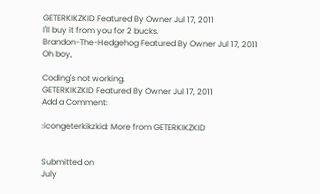GETERKIKZKID Featured By Owner Jul 17, 2011
I'll buy it from you for 2 bucks.
Brandon-The-Hedgehog Featured By Owner Jul 17, 2011
Oh boy,

Coding's not working.
GETERKIKZKID Featured By Owner Jul 17, 2011
Add a Comment:

:icongeterkikzkid: More from GETERKIKZKID


Submitted on
July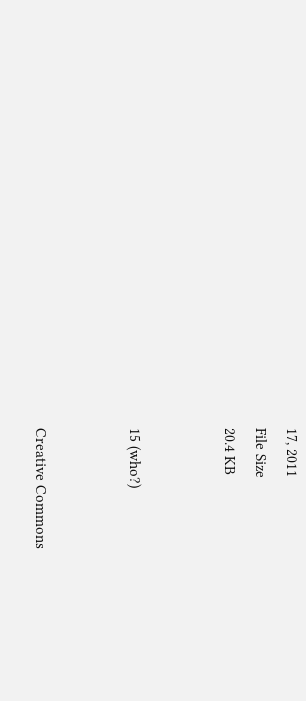17, 2011
File Size
20.4 KB


15 (who?)


Creative Commons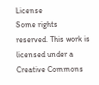License
Some rights reserved. This work is licensed under a
Creative Commons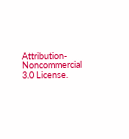Attribution-Noncommercial 3.0 License.